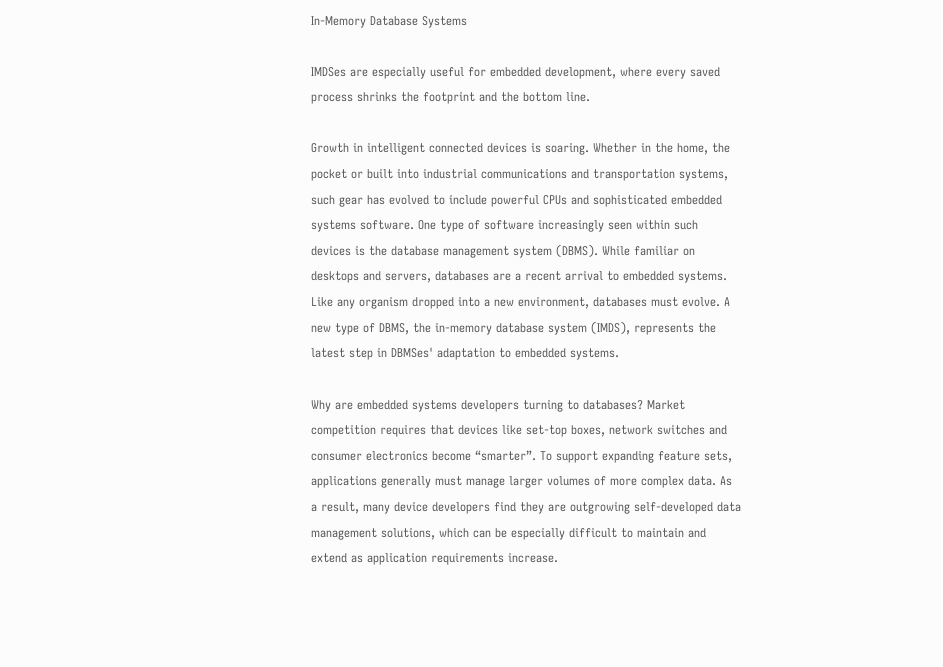In-Memory Database Systems

IMDSes are especially useful for embedded development, where every saved process shrinks the footprint and the bottom line.

Growth in intelligent connected devices is soaring. Whether in the home, the pocket or built into industrial communications and transportation systems, such gear has evolved to include powerful CPUs and sophisticated embedded systems software. One type of software increasingly seen within such devices is the database management system (DBMS). While familiar on desktops and servers, databases are a recent arrival to embedded systems. Like any organism dropped into a new environment, databases must evolve. A new type of DBMS, the in-memory database system (IMDS), represents the latest step in DBMSes' adaptation to embedded systems.

Why are embedded systems developers turning to databases? Market competition requires that devices like set-top boxes, network switches and consumer electronics become “smarter”. To support expanding feature sets, applications generally must manage larger volumes of more complex data. As a result, many device developers find they are outgrowing self-developed data management solutions, which can be especially difficult to maintain and extend as application requirements increase.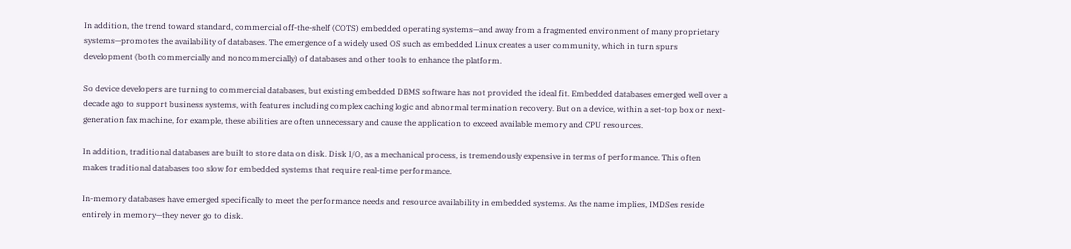In addition, the trend toward standard, commercial off-the-shelf (COTS) embedded operating systems—and away from a fragmented environment of many proprietary systems—promotes the availability of databases. The emergence of a widely used OS such as embedded Linux creates a user community, which in turn spurs development (both commercially and noncommercially) of databases and other tools to enhance the platform.

So device developers are turning to commercial databases, but existing embedded DBMS software has not provided the ideal fit. Embedded databases emerged well over a decade ago to support business systems, with features including complex caching logic and abnormal termination recovery. But on a device, within a set-top box or next-generation fax machine, for example, these abilities are often unnecessary and cause the application to exceed available memory and CPU resources.

In addition, traditional databases are built to store data on disk. Disk I/O, as a mechanical process, is tremendously expensive in terms of performance. This often makes traditional databases too slow for embedded systems that require real-time performance.

In-memory databases have emerged specifically to meet the performance needs and resource availability in embedded systems. As the name implies, IMDSes reside entirely in memory—they never go to disk.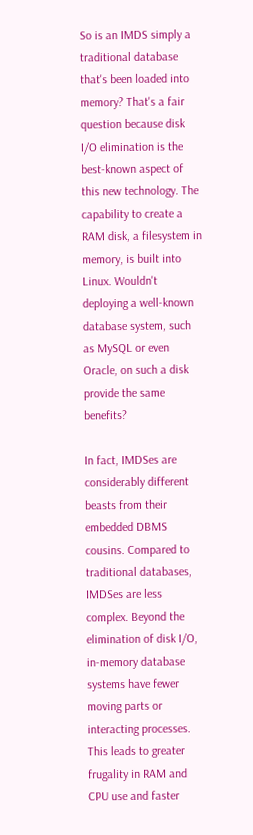So is an IMDS simply a traditional database that's been loaded into memory? That's a fair question because disk I/O elimination is the best-known aspect of this new technology. The capability to create a RAM disk, a filesystem in memory, is built into Linux. Wouldn't deploying a well-known database system, such as MySQL or even Oracle, on such a disk provide the same benefits?

In fact, IMDSes are considerably different beasts from their embedded DBMS cousins. Compared to traditional databases, IMDSes are less complex. Beyond the elimination of disk I/O, in-memory database systems have fewer moving parts or interacting processes. This leads to greater frugality in RAM and CPU use and faster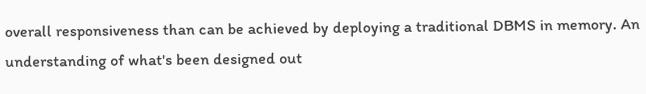overall responsiveness than can be achieved by deploying a traditional DBMS in memory. An understanding of what's been designed out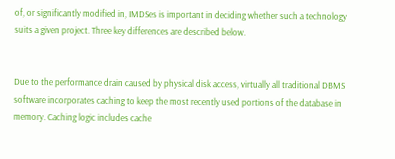of, or significantly modified in, IMDSes is important in deciding whether such a technology suits a given project. Three key differences are described below.


Due to the performance drain caused by physical disk access, virtually all traditional DBMS software incorporates caching to keep the most recently used portions of the database in memory. Caching logic includes cache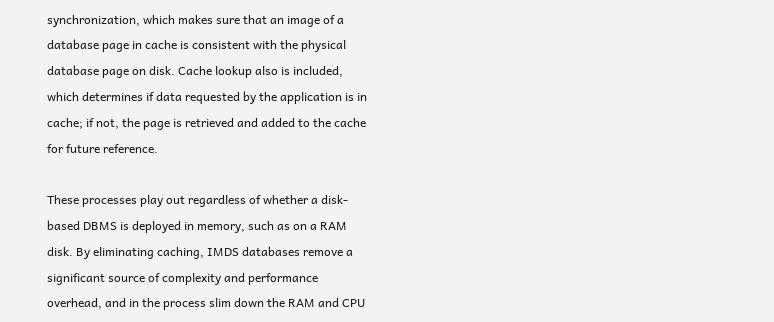synchronization, which makes sure that an image of a database page in cache is consistent with the physical database page on disk. Cache lookup also is included, which determines if data requested by the application is in cache; if not, the page is retrieved and added to the cache for future reference.

These processes play out regardless of whether a disk-based DBMS is deployed in memory, such as on a RAM disk. By eliminating caching, IMDS databases remove a significant source of complexity and performance overhead, and in the process slim down the RAM and CPU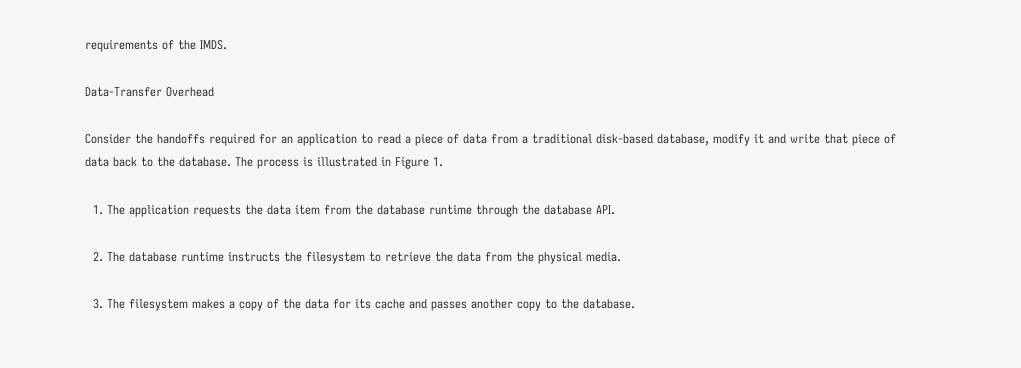requirements of the IMDS.

Data-Transfer Overhead

Consider the handoffs required for an application to read a piece of data from a traditional disk-based database, modify it and write that piece of data back to the database. The process is illustrated in Figure 1.

  1. The application requests the data item from the database runtime through the database API.

  2. The database runtime instructs the filesystem to retrieve the data from the physical media.

  3. The filesystem makes a copy of the data for its cache and passes another copy to the database.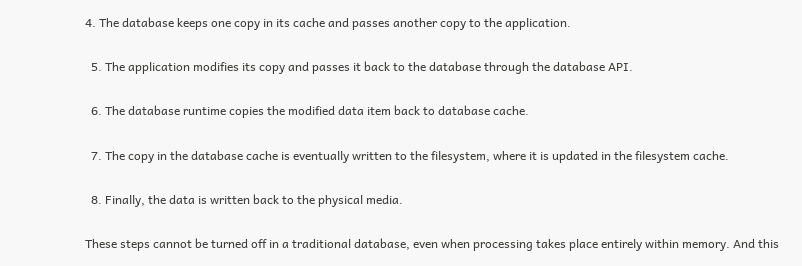4. The database keeps one copy in its cache and passes another copy to the application.

  5. The application modifies its copy and passes it back to the database through the database API.

  6. The database runtime copies the modified data item back to database cache.

  7. The copy in the database cache is eventually written to the filesystem, where it is updated in the filesystem cache.

  8. Finally, the data is written back to the physical media.

These steps cannot be turned off in a traditional database, even when processing takes place entirely within memory. And this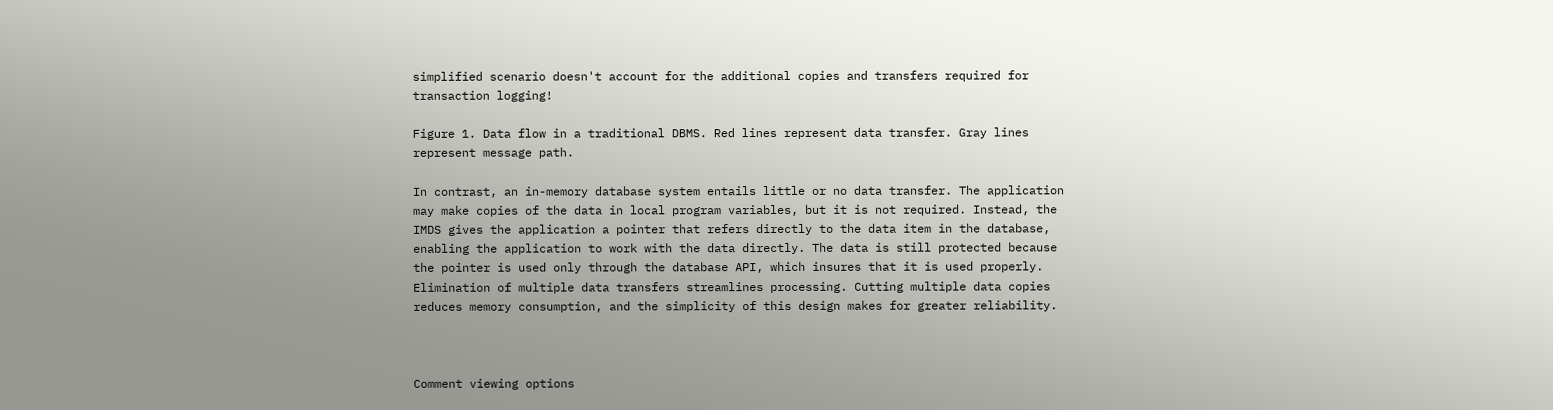simplified scenario doesn't account for the additional copies and transfers required for transaction logging!

Figure 1. Data flow in a traditional DBMS. Red lines represent data transfer. Gray lines represent message path.

In contrast, an in-memory database system entails little or no data transfer. The application may make copies of the data in local program variables, but it is not required. Instead, the IMDS gives the application a pointer that refers directly to the data item in the database, enabling the application to work with the data directly. The data is still protected because the pointer is used only through the database API, which insures that it is used properly. Elimination of multiple data transfers streamlines processing. Cutting multiple data copies reduces memory consumption, and the simplicity of this design makes for greater reliability.



Comment viewing options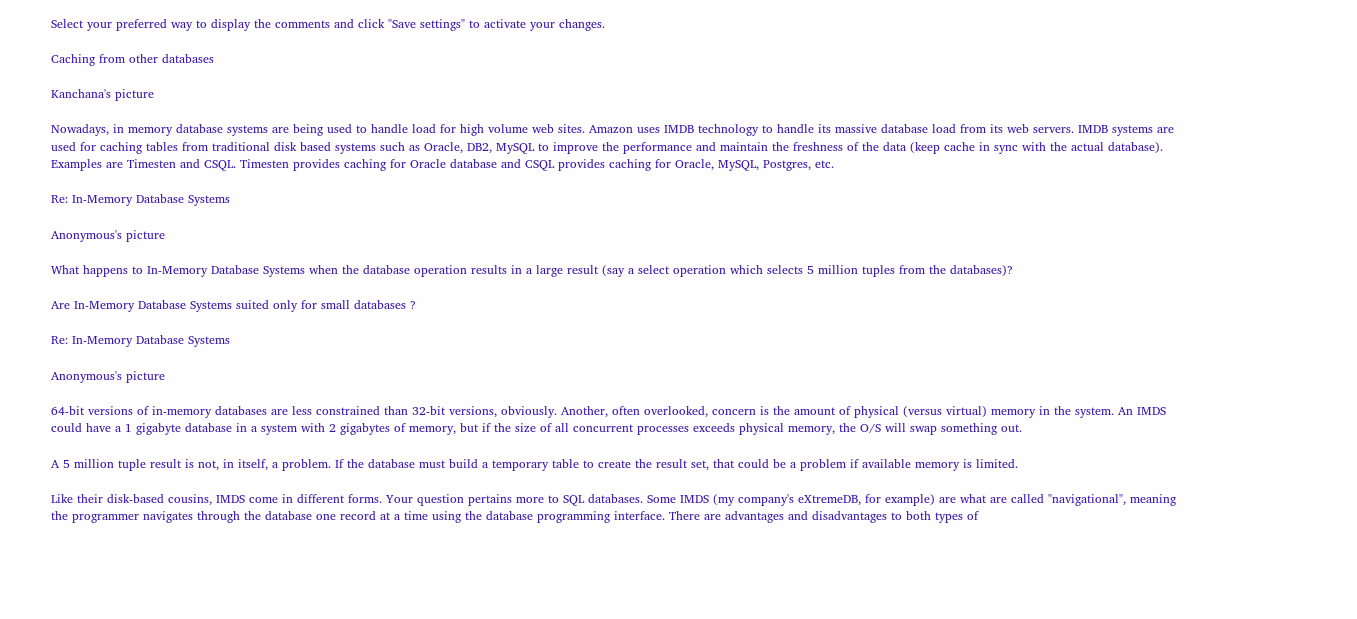Select your preferred way to display the comments and click "Save settings" to activate your changes.

Caching from other databases

Kanchana's picture

Nowadays, in memory database systems are being used to handle load for high volume web sites. Amazon uses IMDB technology to handle its massive database load from its web servers. IMDB systems are used for caching tables from traditional disk based systems such as Oracle, DB2, MySQL to improve the performance and maintain the freshness of the data (keep cache in sync with the actual database). Examples are Timesten and CSQL. Timesten provides caching for Oracle database and CSQL provides caching for Oracle, MySQL, Postgres, etc.

Re: In-Memory Database Systems

Anonymous's picture

What happens to In-Memory Database Systems when the database operation results in a large result (say a select operation which selects 5 million tuples from the databases)?

Are In-Memory Database Systems suited only for small databases ?

Re: In-Memory Database Systems

Anonymous's picture

64-bit versions of in-memory databases are less constrained than 32-bit versions, obviously. Another, often overlooked, concern is the amount of physical (versus virtual) memory in the system. An IMDS could have a 1 gigabyte database in a system with 2 gigabytes of memory, but if the size of all concurrent processes exceeds physical memory, the O/S will swap something out.

A 5 million tuple result is not, in itself, a problem. If the database must build a temporary table to create the result set, that could be a problem if available memory is limited.

Like their disk-based cousins, IMDS come in different forms. Your question pertains more to SQL databases. Some IMDS (my company's eXtremeDB, for example) are what are called "navigational", meaning the programmer navigates through the database one record at a time using the database programming interface. There are advantages and disadvantages to both types of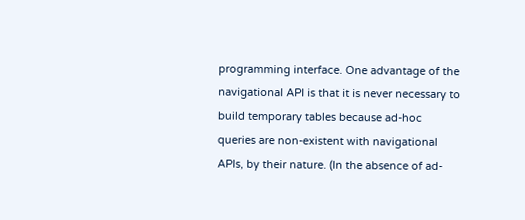programming interface. One advantage of the navigational API is that it is never necessary to build temporary tables because ad-hoc queries are non-existent with navigational APIs, by their nature. (In the absence of ad-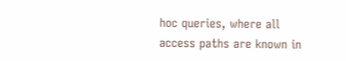hoc queries, where all access paths are known in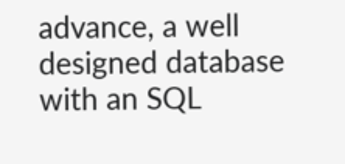advance, a well designed database with an SQL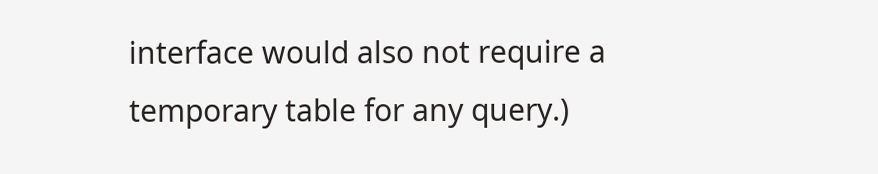interface would also not require a temporary table for any query.)